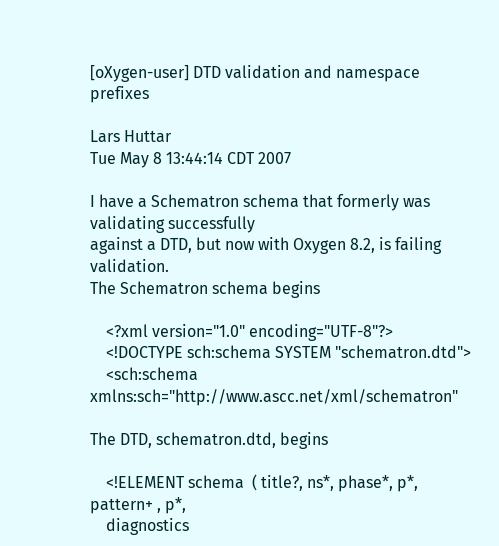[oXygen-user] DTD validation and namespace prefixes

Lars Huttar
Tue May 8 13:44:14 CDT 2007

I have a Schematron schema that formerly was validating successfully
against a DTD, but now with Oxygen 8.2, is failing validation.
The Schematron schema begins

    <?xml version="1.0" encoding="UTF-8"?>
    <!DOCTYPE sch:schema SYSTEM "schematron.dtd">
    <sch:schema xmlns:sch="http://www.ascc.net/xml/schematron"

The DTD, schematron.dtd, begins

    <!ELEMENT schema  ( title?, ns*, phase*, p*, pattern+ , p*,
    diagnostics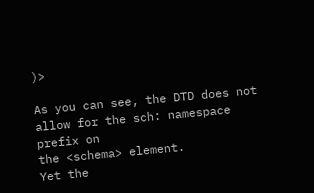)>

As you can see, the DTD does not allow for the sch: namespace prefix on
the <schema> element.
Yet the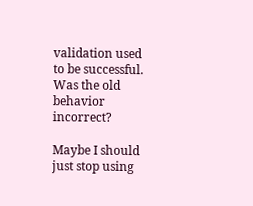validation used to be successful.
Was the old behavior incorrect?

Maybe I should just stop using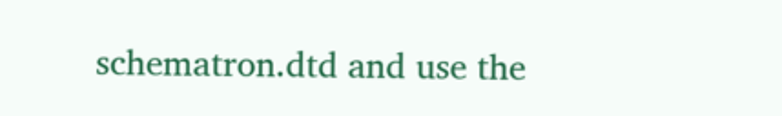schematron.dtd and use the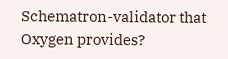Schematron-validator that Oxygen provides?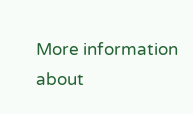More information about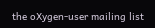the oXygen-user mailing list